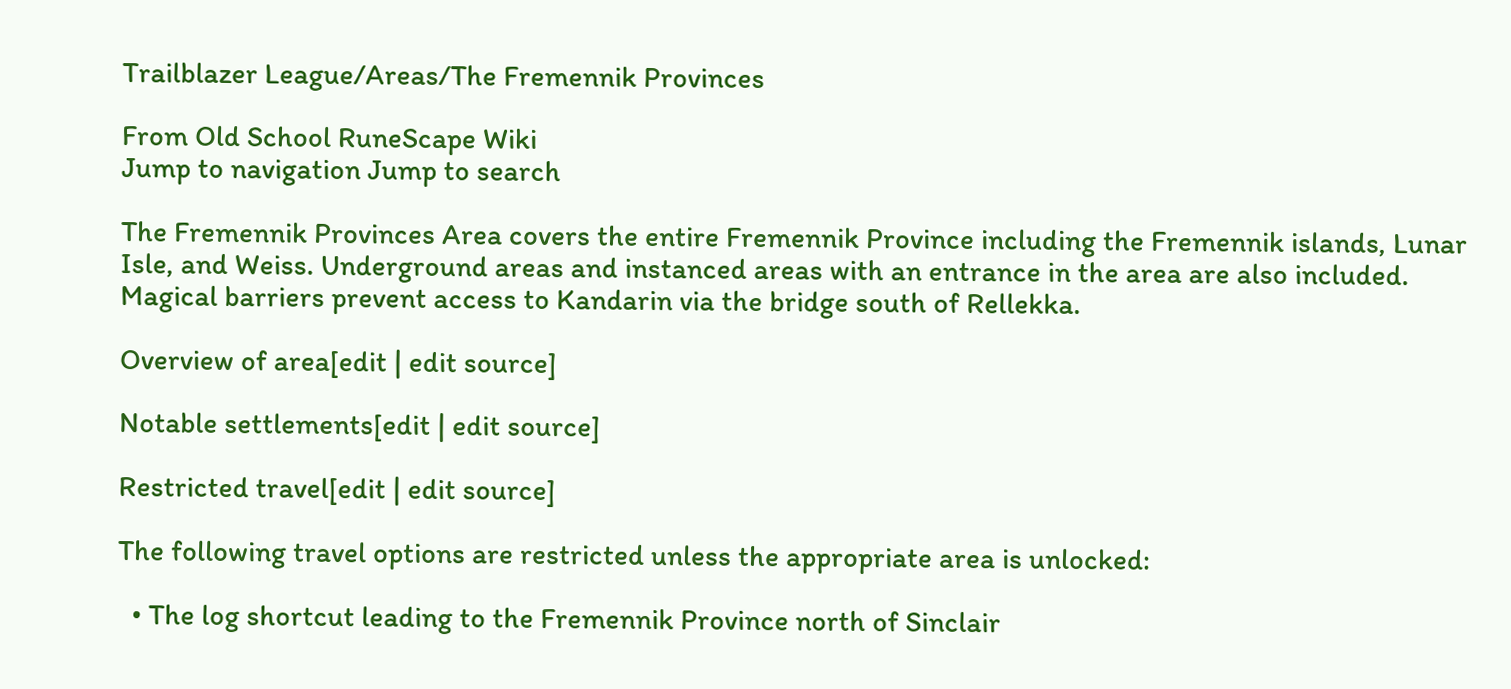Trailblazer League/Areas/The Fremennik Provinces

From Old School RuneScape Wiki
Jump to navigation Jump to search

The Fremennik Provinces Area covers the entire Fremennik Province including the Fremennik islands, Lunar Isle, and Weiss. Underground areas and instanced areas with an entrance in the area are also included. Magical barriers prevent access to Kandarin via the bridge south of Rellekka.

Overview of area[edit | edit source]

Notable settlements[edit | edit source]

Restricted travel[edit | edit source]

The following travel options are restricted unless the appropriate area is unlocked:

  • The log shortcut leading to the Fremennik Province north of Sinclair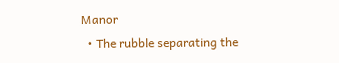Manor
  • The rubble separating the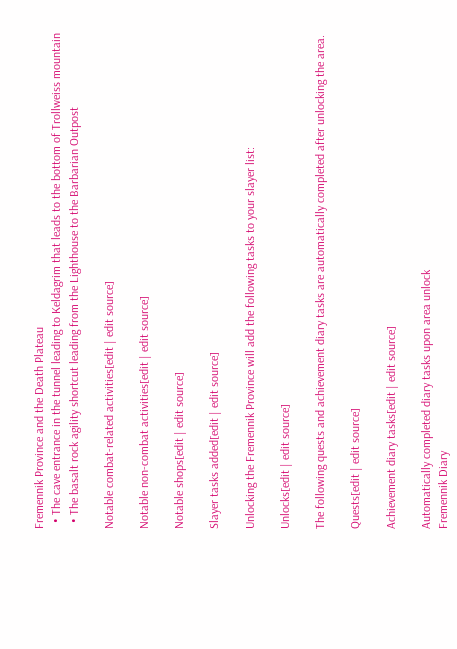Fremennik Province and the Death Plateau
  • The cave entrance in the tunnel leading to Keldagrim that leads to the bottom of Trollweiss mountain
  • The basalt rock agility shortcut leading from the Lighthouse to the Barbarian Outpost

Notable combat-related activities[edit | edit source]

Notable non-combat activities[edit | edit source]

Notable shops[edit | edit source]

Slayer tasks added[edit | edit source]

Unlocking the Fremennik Province will add the following tasks to your slayer list:

Unlocks[edit | edit source]

The following quests and achievement diary tasks are automatically completed after unlocking the area.

Quests[edit | edit source]

Achievement diary tasks[edit | edit source]

Automatically completed diary tasks upon area unlock
Fremennik Diary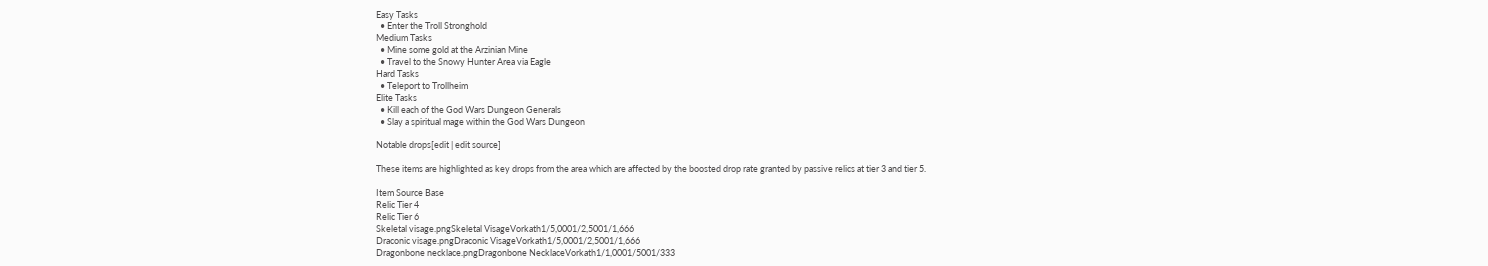Easy Tasks
  • Enter the Troll Stronghold
Medium Tasks
  • Mine some gold at the Arzinian Mine
  • Travel to the Snowy Hunter Area via Eagle
Hard Tasks
  • Teleport to Trollheim
Elite Tasks
  • Kill each of the God Wars Dungeon Generals
  • Slay a spiritual mage within the God Wars Dungeon

Notable drops[edit | edit source]

These items are highlighted as key drops from the area which are affected by the boosted drop rate granted by passive relics at tier 3 and tier 5.

Item Source Base
Relic Tier 4
Relic Tier 6
Skeletal visage.pngSkeletal VisageVorkath1/5,0001/2,5001/1,666
Draconic visage.pngDraconic VisageVorkath1/5,0001/2,5001/1,666
Dragonbone necklace.pngDragonbone NecklaceVorkath1/1,0001/5001/333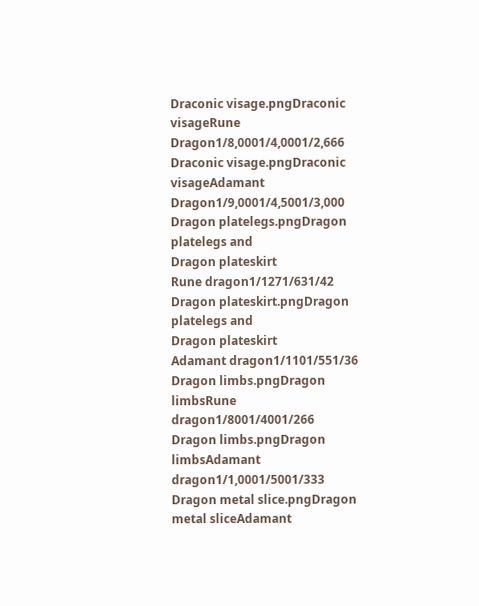Draconic visage.pngDraconic visageRune Dragon1/8,0001/4,0001/2,666
Draconic visage.pngDraconic visageAdamant Dragon1/9,0001/4,5001/3,000
Dragon platelegs.pngDragon platelegs and
Dragon plateskirt
Rune dragon1/1271/631/42
Dragon plateskirt.pngDragon platelegs and
Dragon plateskirt
Adamant dragon1/1101/551/36
Dragon limbs.pngDragon limbsRune dragon1/8001/4001/266
Dragon limbs.pngDragon limbsAdamant dragon1/1,0001/5001/333
Dragon metal slice.pngDragon metal sliceAdamant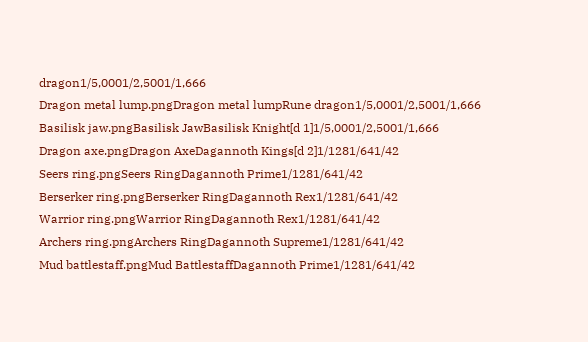dragon1/5,0001/2,5001/1,666
Dragon metal lump.pngDragon metal lumpRune dragon1/5,0001/2,5001/1,666
Basilisk jaw.pngBasilisk JawBasilisk Knight[d 1]1/5,0001/2,5001/1,666
Dragon axe.pngDragon AxeDagannoth Kings[d 2]1/1281/641/42
Seers ring.pngSeers RingDagannoth Prime1/1281/641/42
Berserker ring.pngBerserker RingDagannoth Rex1/1281/641/42
Warrior ring.pngWarrior RingDagannoth Rex1/1281/641/42
Archers ring.pngArchers RingDagannoth Supreme1/1281/641/42
Mud battlestaff.pngMud BattlestaffDagannoth Prime1/1281/641/42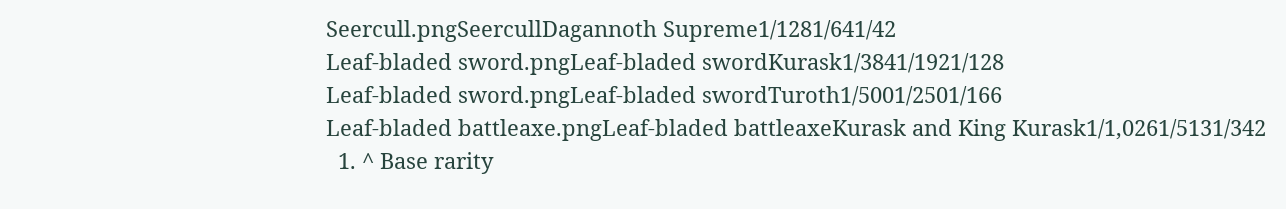Seercull.pngSeercullDagannoth Supreme1/1281/641/42
Leaf-bladed sword.pngLeaf-bladed swordKurask1/3841/1921/128
Leaf-bladed sword.pngLeaf-bladed swordTuroth1/5001/2501/166
Leaf-bladed battleaxe.pngLeaf-bladed battleaxeKurask and King Kurask1/1,0261/5131/342
  1. ^ Base rarity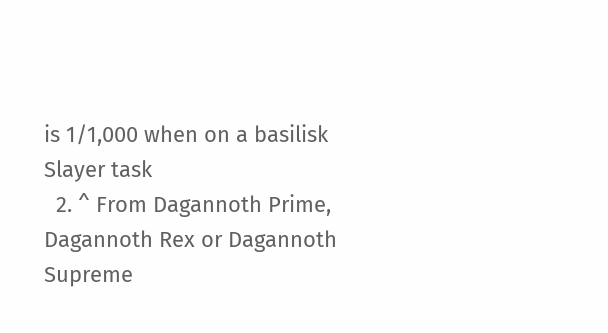is 1/1,000 when on a basilisk Slayer task
  2. ^ From Dagannoth Prime, Dagannoth Rex or Dagannoth Supreme